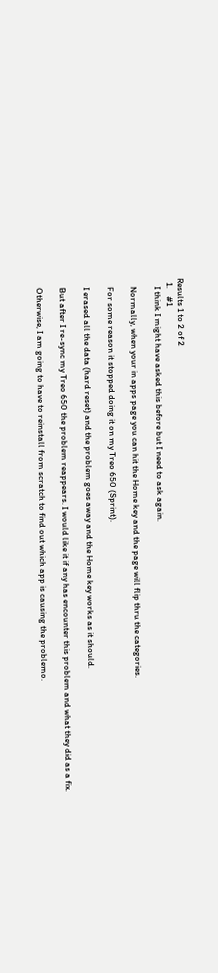Results 1 to 2 of 2
  1.    #1
    I think I might have asked this before but I need to ask again.

    Normally, when your in apps page you can hit the Home key and the page will flip thru the categories.

    For some reason it stopped doing it on my Treo 650 (Sprint).

    I erased all the data (hard reset) and the problem goes away and the Home key works as it should.

    But after I re-sync my Treo 650 the problem reappears. I would like it if any has encounter this problem and what they did as a fix.

    Otherwise, I am going to have to reinstall from scratch to find out which app is causing the problemo.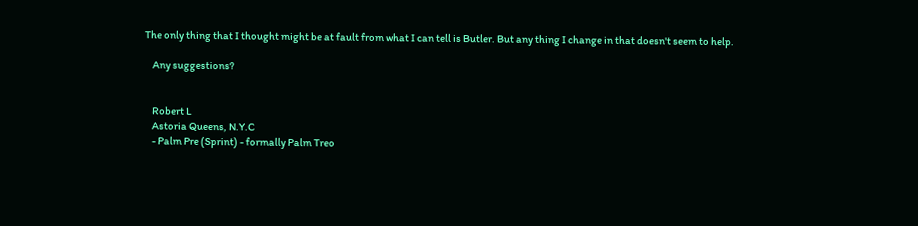The only thing that I thought might be at fault from what I can tell is Butler. But any thing I change in that doesn't seem to help.

    Any suggestions?


    Robert L
    Astoria Queens, N.Y.C
    - Palm Pre (Sprint) - formally Palm Treo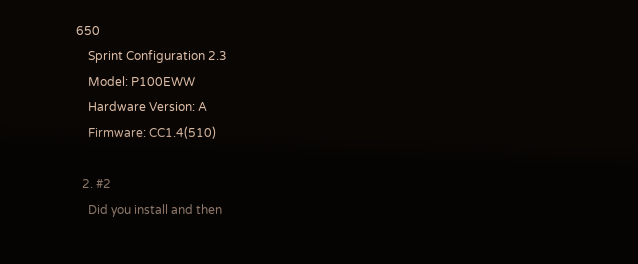650
    Sprint Configuration 2.3
    Model: P100EWW
    Hardware Version: A
    Firmware: CC1.4(510)

  2. #2
    Did you install and then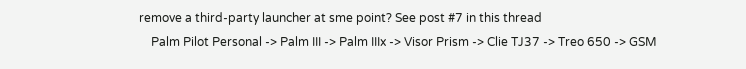remove a third-party launcher at sme point? See post #7 in this thread
    Palm Pilot Personal -> Palm III -> Palm IIIx -> Visor Prism -> Clie TJ37 -> Treo 650 -> GSM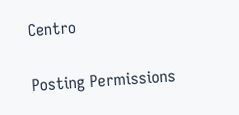Centro

Posting Permissions